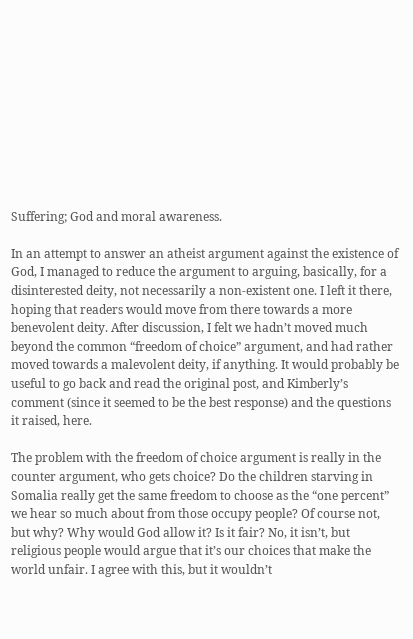Suffering; God and moral awareness.

In an attempt to answer an atheist argument against the existence of God, I managed to reduce the argument to arguing, basically, for a disinterested deity, not necessarily a non-existent one. I left it there, hoping that readers would move from there towards a more benevolent deity. After discussion, I felt we hadn’t moved much beyond the common “freedom of choice” argument, and had rather moved towards a malevolent deity, if anything. It would probably be useful to go back and read the original post, and Kimberly’s comment (since it seemed to be the best response) and the questions it raised, here.

The problem with the freedom of choice argument is really in the counter argument, who gets choice? Do the children starving in Somalia really get the same freedom to choose as the “one percent” we hear so much about from those occupy people? Of course not, but why? Why would God allow it? Is it fair? No, it isn’t, but religious people would argue that it’s our choices that make the world unfair. I agree with this, but it wouldn’t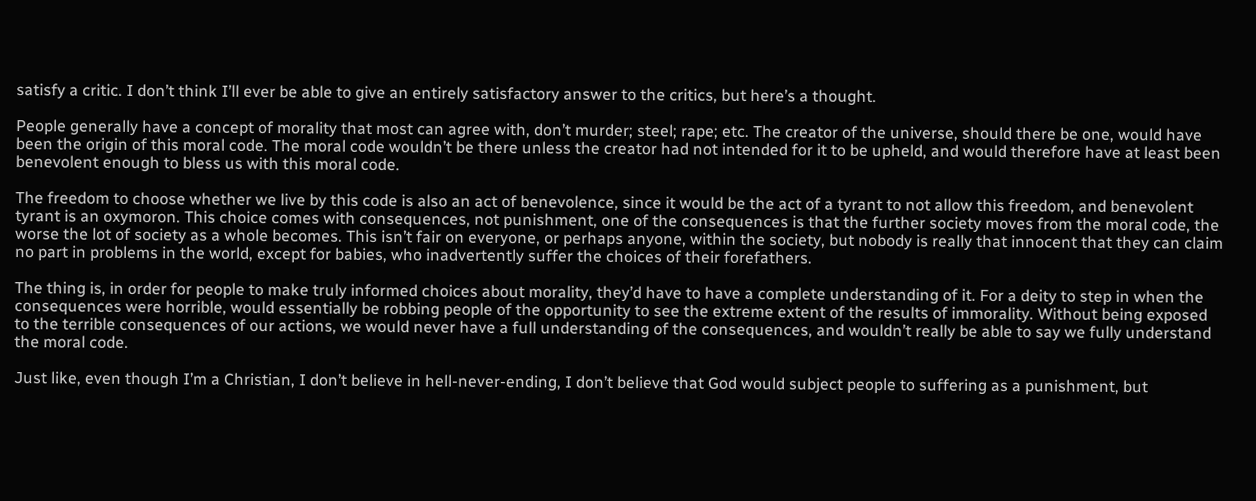satisfy a critic. I don’t think I’ll ever be able to give an entirely satisfactory answer to the critics, but here’s a thought.

People generally have a concept of morality that most can agree with, don’t murder; steel; rape; etc. The creator of the universe, should there be one, would have been the origin of this moral code. The moral code wouldn’t be there unless the creator had not intended for it to be upheld, and would therefore have at least been benevolent enough to bless us with this moral code.

The freedom to choose whether we live by this code is also an act of benevolence, since it would be the act of a tyrant to not allow this freedom, and benevolent tyrant is an oxymoron. This choice comes with consequences, not punishment, one of the consequences is that the further society moves from the moral code, the worse the lot of society as a whole becomes. This isn’t fair on everyone, or perhaps anyone, within the society, but nobody is really that innocent that they can claim no part in problems in the world, except for babies, who inadvertently suffer the choices of their forefathers.

The thing is, in order for people to make truly informed choices about morality, they’d have to have a complete understanding of it. For a deity to step in when the consequences were horrible, would essentially be robbing people of the opportunity to see the extreme extent of the results of immorality. Without being exposed to the terrible consequences of our actions, we would never have a full understanding of the consequences, and wouldn’t really be able to say we fully understand the moral code.

Just like, even though I’m a Christian, I don’t believe in hell-never-ending, I don’t believe that God would subject people to suffering as a punishment, but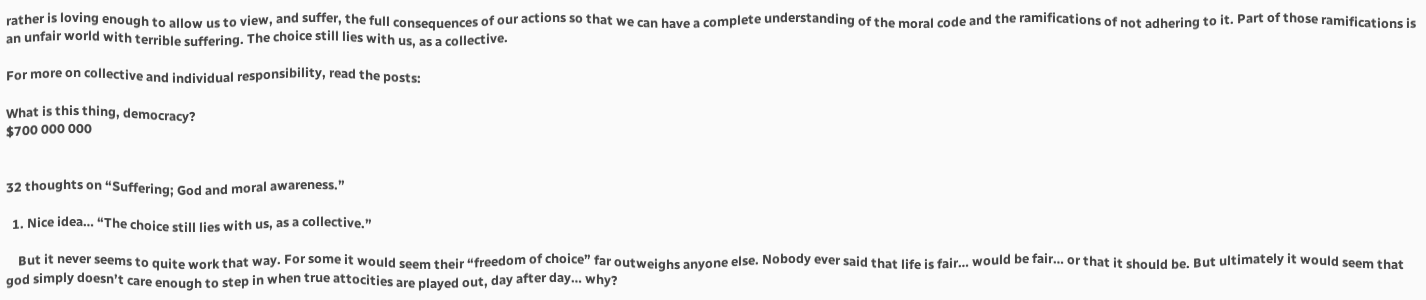rather is loving enough to allow us to view, and suffer, the full consequences of our actions so that we can have a complete understanding of the moral code and the ramifications of not adhering to it. Part of those ramifications is an unfair world with terrible suffering. The choice still lies with us, as a collective.

For more on collective and individual responsibility, read the posts:

What is this thing, democracy?
$700 000 000


32 thoughts on “Suffering; God and moral awareness.”

  1. Nice idea… “The choice still lies with us, as a collective.”

    But it never seems to quite work that way. For some it would seem their “freedom of choice” far outweighs anyone else. Nobody ever said that life is fair… would be fair… or that it should be. But ultimately it would seem that god simply doesn’t care enough to step in when true attocities are played out, day after day… why?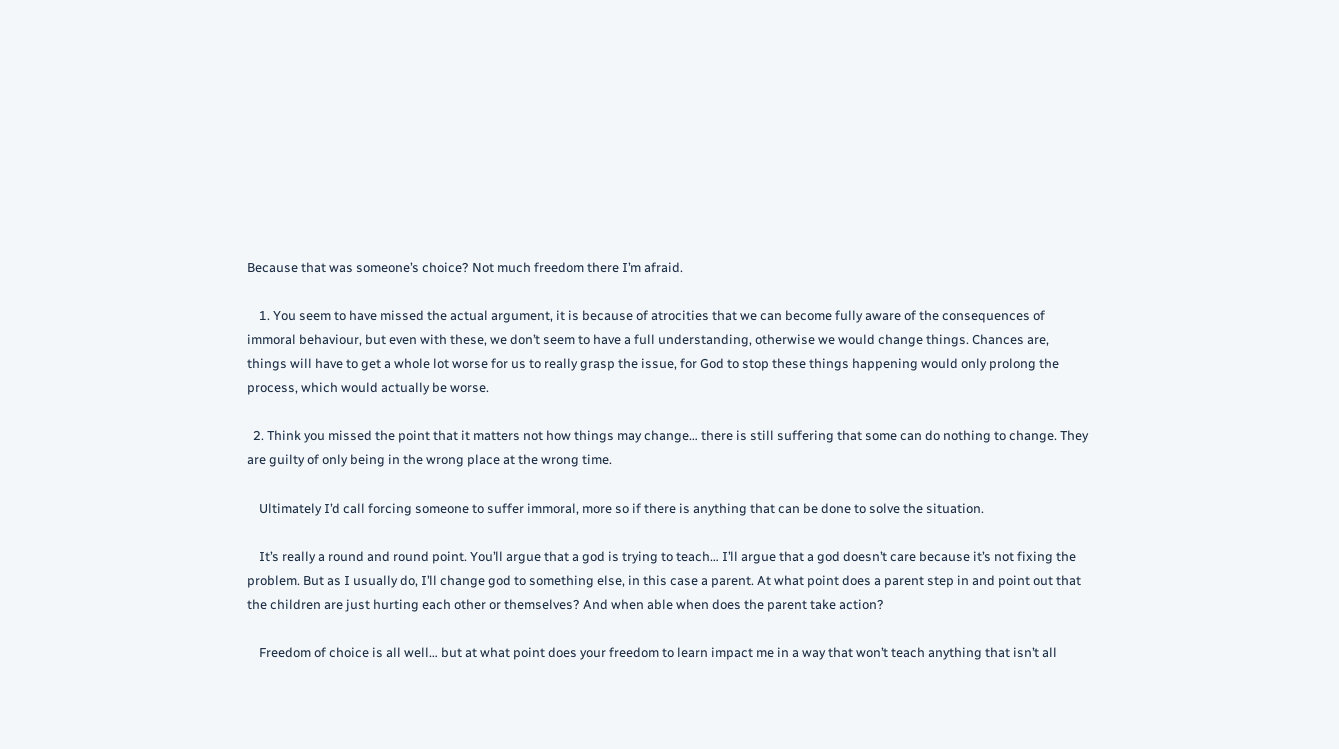Because that was someone’s choice? Not much freedom there I’m afraid.

    1. You seem to have missed the actual argument, it is because of atrocities that we can become fully aware of the consequences of immoral behaviour, but even with these, we don’t seem to have a full understanding, otherwise we would change things. Chances are, things will have to get a whole lot worse for us to really grasp the issue, for God to stop these things happening would only prolong the process, which would actually be worse.

  2. Think you missed the point that it matters not how things may change… there is still suffering that some can do nothing to change. They are guilty of only being in the wrong place at the wrong time.

    Ultimately I’d call forcing someone to suffer immoral, more so if there is anything that can be done to solve the situation.

    It’s really a round and round point. You’ll argue that a god is trying to teach… I’ll argue that a god doesn’t care because it’s not fixing the problem. But as I usually do, I’ll change god to something else, in this case a parent. At what point does a parent step in and point out that the children are just hurting each other or themselves? And when able when does the parent take action?

    Freedom of choice is all well… but at what point does your freedom to learn impact me in a way that won’t teach anything that isn’t all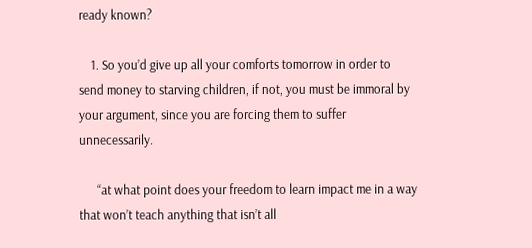ready known?

    1. So you’d give up all your comforts tomorrow in order to send money to starving children, if not, you must be immoral by your argument, since you are forcing them to suffer unnecessarily.

      “at what point does your freedom to learn impact me in a way that won’t teach anything that isn’t all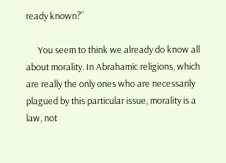ready known?”

      You seem to think we already do know all about morality. In Abrahamic religions, which are really the only ones who are necessarily plagued by this particular issue, morality is a law, not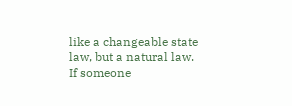like a changeable state law, but a natural law. If someone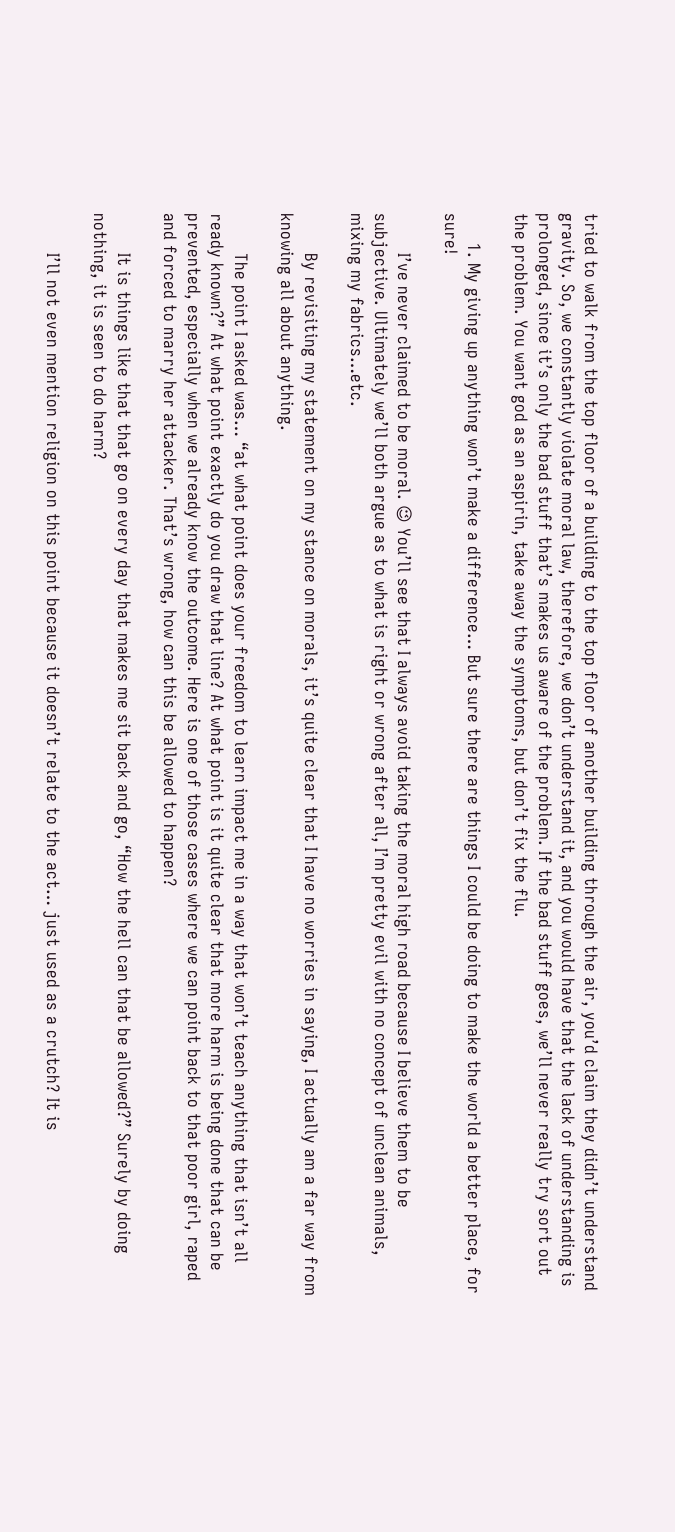tried to walk from the top floor of a building to the top floor of another building through the air, you’d claim they didn’t understand gravity. So, we constantly violate moral law, therefore, we don’t understand it, and you would have that the lack of understanding is prolonged, since it’s only the bad stuff that’s makes us aware of the problem. If the bad stuff goes, we’ll never really try sort out the problem. You want god as an aspirin, take away the symptoms, but don’t fix the flu.

      1. My giving up anything won’t make a difference… But sure there are things I could be doing to make the world a better place, for sure!

        I’ve never claimed to be moral. 😉 You’ll see that I always avoid taking the moral high road because I believe them to be subjective. Ultimately we’ll both argue as to what is right or wrong after all, I’m pretty evil with no concept of unclean animals, mixing my fabrics…etc.

        By revisiting my statement on my stance on morals, it’s quite clear that I have no worries in saying, I actually am a far way from knowing all about anything.

        The point I asked was… “at what point does your freedom to learn impact me in a way that won’t teach anything that isn’t all ready known?” At what point exactly do you draw that line? At what point is it quite clear that more harm is being done that can be prevented, especially when we already know the outcome. Here is one of those cases where we can point back to that poor girl, raped and forced to marry her attacker. That’s wrong, how can this be allowed to happen?

        It is things like that that go on every day that makes me sit back and go, “How the hell can that be allowed?” Surely by doing nothing, it is seen to do harm?

        I’ll not even mention religion on this point because it doesn’t relate to the act… just used as a crutch? It is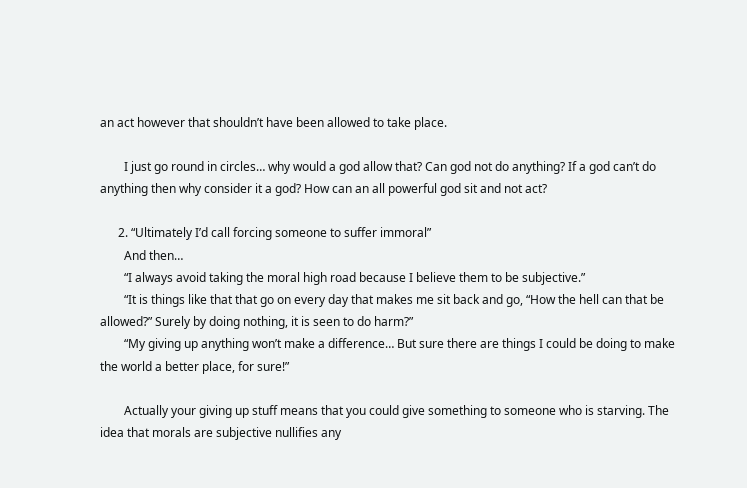an act however that shouldn’t have been allowed to take place.

        I just go round in circles… why would a god allow that? Can god not do anything? If a god can’t do anything then why consider it a god? How can an all powerful god sit and not act?

      2. “Ultimately I’d call forcing someone to suffer immoral”
        And then…
        “I always avoid taking the moral high road because I believe them to be subjective.”
        “It is things like that that go on every day that makes me sit back and go, “How the hell can that be allowed?” Surely by doing nothing, it is seen to do harm?”
        “My giving up anything won’t make a difference… But sure there are things I could be doing to make the world a better place, for sure!”

        Actually your giving up stuff means that you could give something to someone who is starving. The idea that morals are subjective nullifies any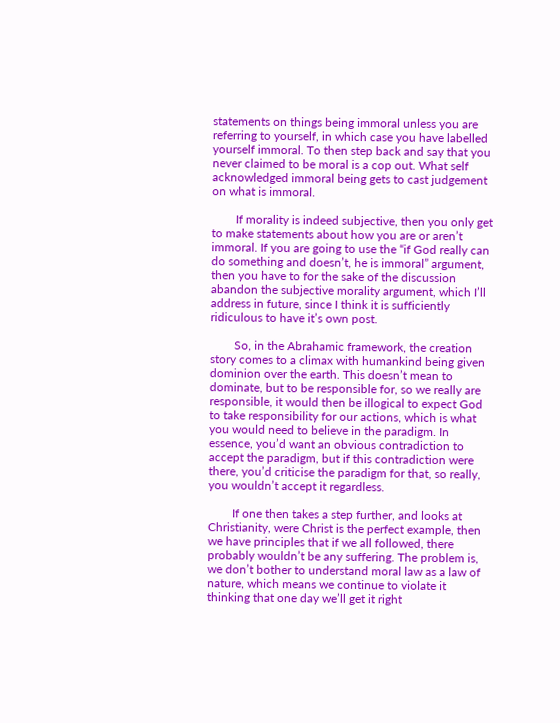statements on things being immoral unless you are referring to yourself, in which case you have labelled yourself immoral. To then step back and say that you never claimed to be moral is a cop out. What self acknowledged immoral being gets to cast judgement on what is immoral.

        If morality is indeed subjective, then you only get to make statements about how you are or aren’t immoral. If you are going to use the “if God really can do something and doesn’t, he is immoral” argument, then you have to for the sake of the discussion abandon the subjective morality argument, which I’ll address in future, since I think it is sufficiently ridiculous to have it’s own post.

        So, in the Abrahamic framework, the creation story comes to a climax with humankind being given dominion over the earth. This doesn’t mean to dominate, but to be responsible for, so we really are responsible, it would then be illogical to expect God to take responsibility for our actions, which is what you would need to believe in the paradigm. In essence, you’d want an obvious contradiction to accept the paradigm, but if this contradiction were there, you’d criticise the paradigm for that, so really, you wouldn’t accept it regardless.

        If one then takes a step further, and looks at Christianity, were Christ is the perfect example, then we have principles that if we all followed, there probably wouldn’t be any suffering. The problem is, we don’t bother to understand moral law as a law of nature, which means we continue to violate it thinking that one day we’ll get it right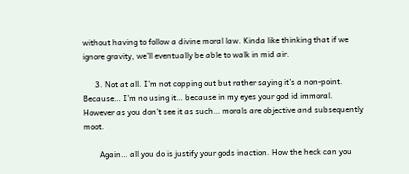without having to follow a divine moral law. Kinda like thinking that if we ignore gravity, we’ll eventually be able to walk in mid air.

      3. Not at all. I’m not copping out but rather saying it’s a non-point. Because… I’m no using it… because in my eyes your god id immoral. However as you don’t see it as such… morals are objective and subsequently moot.

        Again… all you do is justify your gods inaction. How the heck can you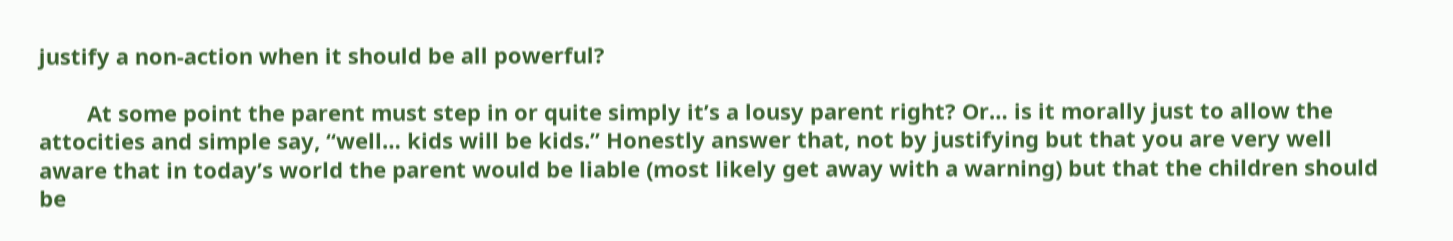justify a non-action when it should be all powerful?

        At some point the parent must step in or quite simply it’s a lousy parent right? Or… is it morally just to allow the attocities and simple say, “well… kids will be kids.” Honestly answer that, not by justifying but that you are very well aware that in today’s world the parent would be liable (most likely get away with a warning) but that the children should be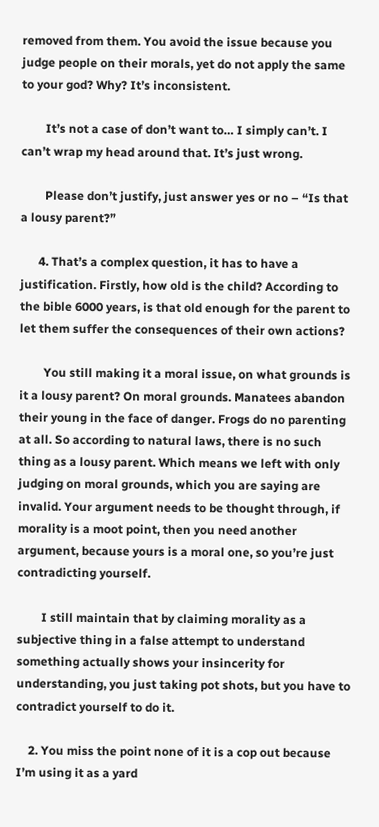removed from them. You avoid the issue because you judge people on their morals, yet do not apply the same to your god? Why? It’s inconsistent.

        It’s not a case of don’t want to… I simply can’t. I can’t wrap my head around that. It’s just wrong.

        Please don’t justify, just answer yes or no – “Is that a lousy parent?”

      4. That’s a complex question, it has to have a justification. Firstly, how old is the child? According to the bible 6000 years, is that old enough for the parent to let them suffer the consequences of their own actions?

        You still making it a moral issue, on what grounds is it a lousy parent? On moral grounds. Manatees abandon their young in the face of danger. Frogs do no parenting at all. So according to natural laws, there is no such thing as a lousy parent. Which means we left with only judging on moral grounds, which you are saying are invalid. Your argument needs to be thought through, if morality is a moot point, then you need another argument, because yours is a moral one, so you’re just contradicting yourself.

        I still maintain that by claiming morality as a subjective thing in a false attempt to understand something actually shows your insincerity for understanding, you just taking pot shots, but you have to contradict yourself to do it.

    2. You miss the point none of it is a cop out because I’m using it as a yard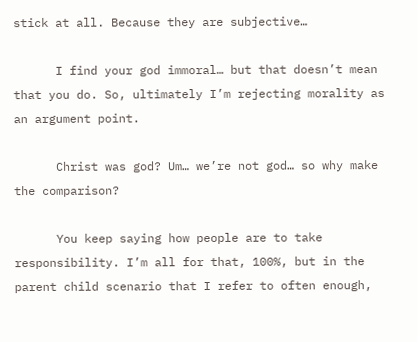stick at all. Because they are subjective…

      I find your god immoral… but that doesn’t mean that you do. So, ultimately I’m rejecting morality as an argument point.

      Christ was god? Um… we’re not god… so why make the comparison?

      You keep saying how people are to take responsibility. I’m all for that, 100%, but in the parent child scenario that I refer to often enough,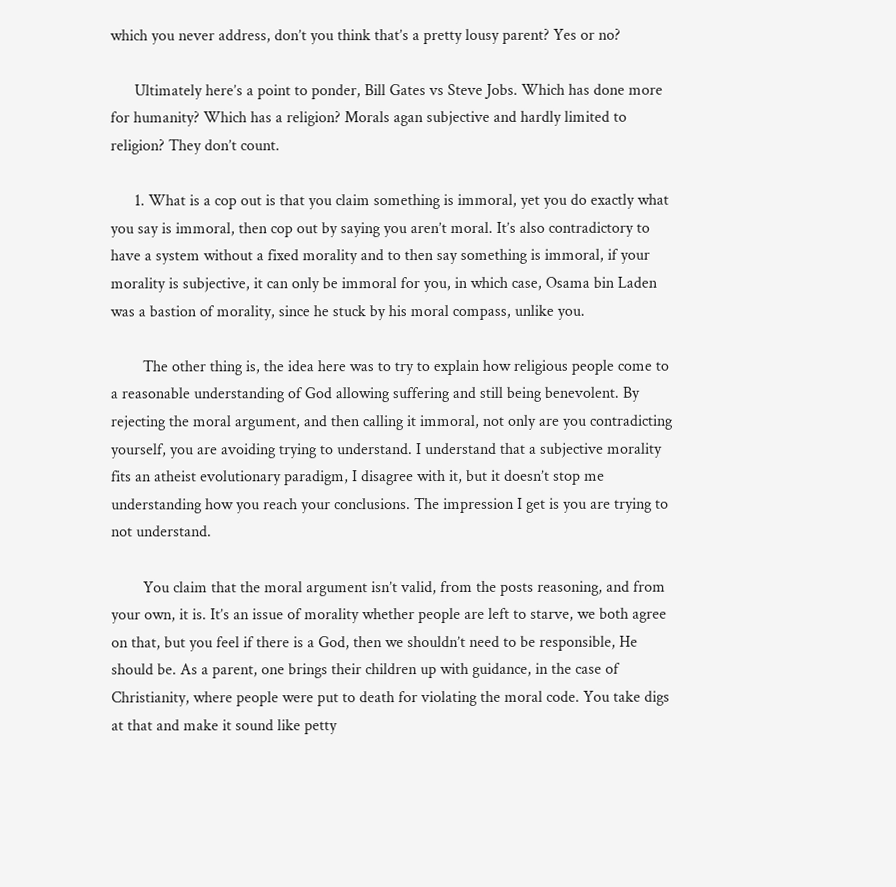which you never address, don’t you think that’s a pretty lousy parent? Yes or no?

      Ultimately here’s a point to ponder, Bill Gates vs Steve Jobs. Which has done more for humanity? Which has a religion? Morals agan subjective and hardly limited to religion? They don’t count.

      1. What is a cop out is that you claim something is immoral, yet you do exactly what you say is immoral, then cop out by saying you aren’t moral. It’s also contradictory to have a system without a fixed morality and to then say something is immoral, if your morality is subjective, it can only be immoral for you, in which case, Osama bin Laden was a bastion of morality, since he stuck by his moral compass, unlike you.

        The other thing is, the idea here was to try to explain how religious people come to a reasonable understanding of God allowing suffering and still being benevolent. By rejecting the moral argument, and then calling it immoral, not only are you contradicting yourself, you are avoiding trying to understand. I understand that a subjective morality fits an atheist evolutionary paradigm, I disagree with it, but it doesn’t stop me understanding how you reach your conclusions. The impression I get is you are trying to not understand.

        You claim that the moral argument isn’t valid, from the posts reasoning, and from your own, it is. It’s an issue of morality whether people are left to starve, we both agree on that, but you feel if there is a God, then we shouldn’t need to be responsible, He should be. As a parent, one brings their children up with guidance, in the case of Christianity, where people were put to death for violating the moral code. You take digs at that and make it sound like petty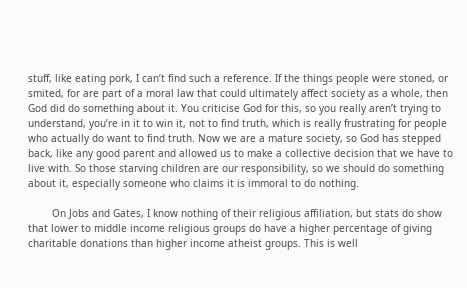stuff, like eating pork, I can’t find such a reference. If the things people were stoned, or smited, for are part of a moral law that could ultimately affect society as a whole, then God did do something about it. You criticise God for this, so you really aren’t trying to understand, you’re in it to win it, not to find truth, which is really frustrating for people who actually do want to find truth. Now we are a mature society, so God has stepped back, like any good parent and allowed us to make a collective decision that we have to live with. So those starving children are our responsibility, so we should do something about it, especially someone who claims it is immoral to do nothing.

        On Jobs and Gates, I know nothing of their religious affiliation, but stats do show that lower to middle income religious groups do have a higher percentage of giving charitable donations than higher income atheist groups. This is well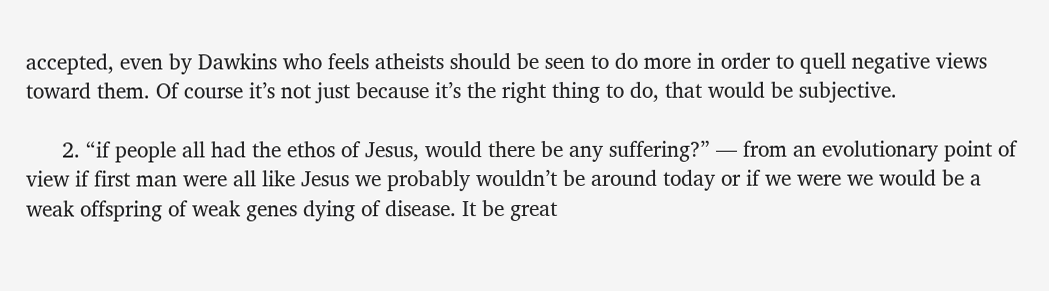accepted, even by Dawkins who feels atheists should be seen to do more in order to quell negative views toward them. Of course it’s not just because it’s the right thing to do, that would be subjective.

      2. “if people all had the ethos of Jesus, would there be any suffering?” — from an evolutionary point of view if first man were all like Jesus we probably wouldn’t be around today or if we were we would be a weak offspring of weak genes dying of disease. It be great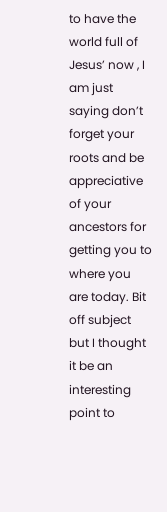to have the world full of Jesus’ now , I am just saying don’t forget your roots and be appreciative of your ancestors for getting you to where you are today. Bit off subject but I thought it be an interesting point to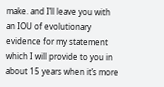make. and I’ll leave you with an IOU of evolutionary evidence for my statement which I will provide to you in about 15 years when it’s more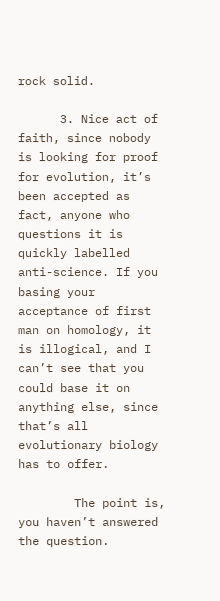rock solid.

      3. Nice act of faith, since nobody is looking for proof for evolution, it’s been accepted as fact, anyone who questions it is quickly labelled anti-science. If you basing your acceptance of first man on homology, it is illogical, and I can’t see that you could base it on anything else, since that’s all evolutionary biology has to offer.

        The point is, you haven’t answered the question.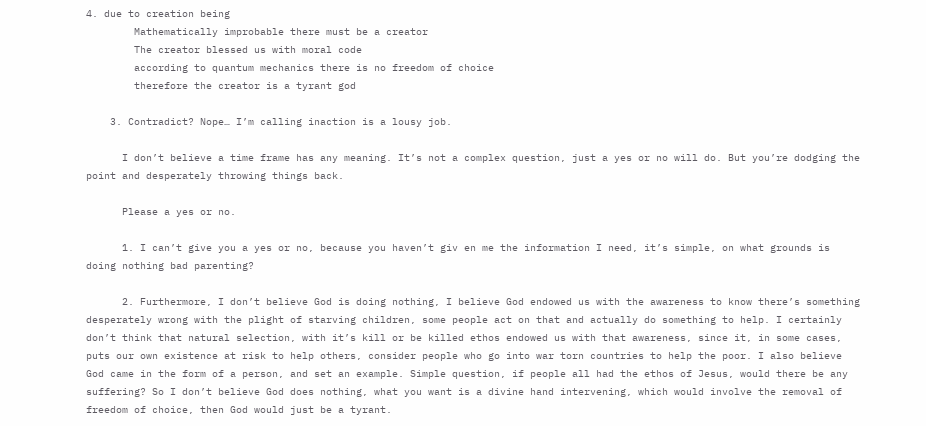4. due to creation being
        Mathematically improbable there must be a creator
        The creator blessed us with moral code
        according to quantum mechanics there is no freedom of choice
        therefore the creator is a tyrant god

    3. Contradict? Nope… I’m calling inaction is a lousy job.

      I don’t believe a time frame has any meaning. It’s not a complex question, just a yes or no will do. But you’re dodging the point and desperately throwing things back.

      Please a yes or no.

      1. I can’t give you a yes or no, because you haven’t giv en me the information I need, it’s simple, on what grounds is doing nothing bad parenting?

      2. Furthermore, I don’t believe God is doing nothing, I believe God endowed us with the awareness to know there’s something desperately wrong with the plight of starving children, some people act on that and actually do something to help. I certainly don’t think that natural selection, with it’s kill or be killed ethos endowed us with that awareness, since it, in some cases, puts our own existence at risk to help others, consider people who go into war torn countries to help the poor. I also believe God came in the form of a person, and set an example. Simple question, if people all had the ethos of Jesus, would there be any suffering? So I don’t believe God does nothing, what you want is a divine hand intervening, which would involve the removal of freedom of choice, then God would just be a tyrant.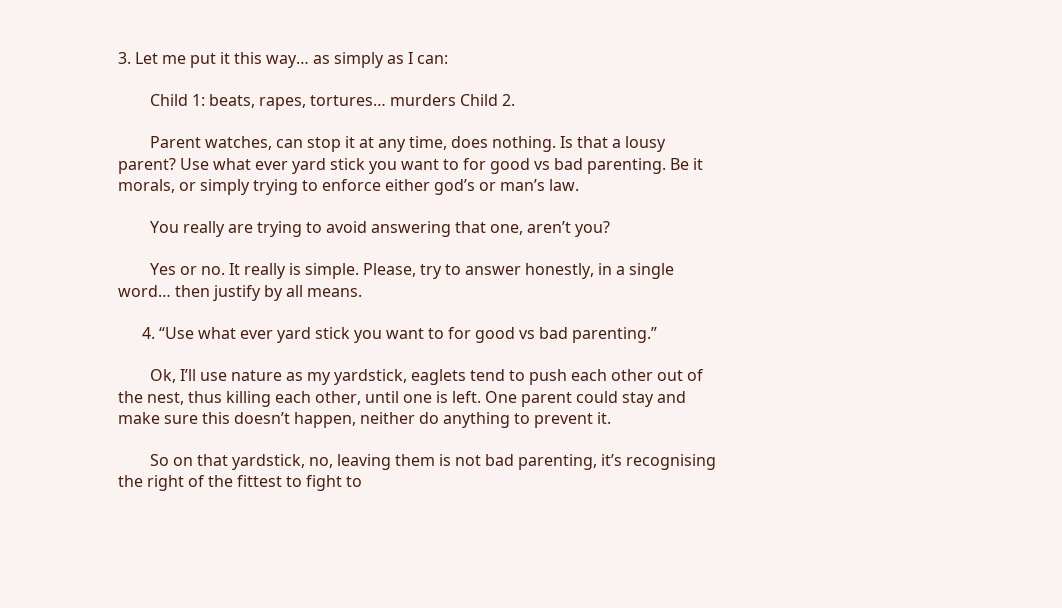3. Let me put it this way… as simply as I can:

        Child 1: beats, rapes, tortures… murders Child 2.

        Parent watches, can stop it at any time, does nothing. Is that a lousy parent? Use what ever yard stick you want to for good vs bad parenting. Be it morals, or simply trying to enforce either god’s or man’s law.

        You really are trying to avoid answering that one, aren’t you?

        Yes or no. It really is simple. Please, try to answer honestly, in a single word… then justify by all means.

      4. “Use what ever yard stick you want to for good vs bad parenting.”

        Ok, I’ll use nature as my yardstick, eaglets tend to push each other out of the nest, thus killing each other, until one is left. One parent could stay and make sure this doesn’t happen, neither do anything to prevent it.

        So on that yardstick, no, leaving them is not bad parenting, it’s recognising the right of the fittest to fight to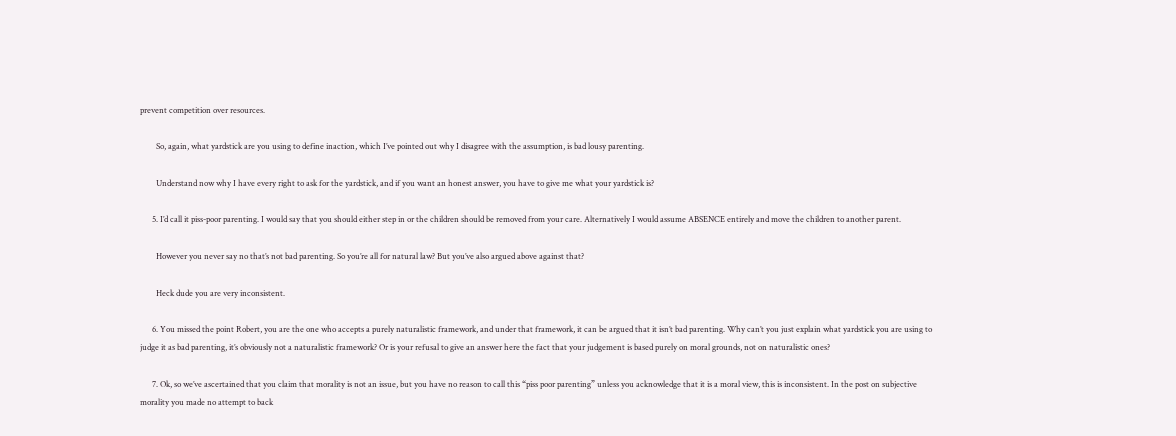prevent competition over resources.

        So, again, what yardstick are you using to define inaction, which I’ve pointed out why I disagree with the assumption, is bad lousy parenting.

        Understand now why I have every right to ask for the yardstick, and if you want an honest answer, you have to give me what your yardstick is?

      5. I’d call it piss-poor parenting. I would say that you should either step in or the children should be removed from your care. Alternatively I would assume ABSENCE entirely and move the children to another parent.

        However you never say no that’s not bad parenting. So you’re all for natural law? But you’ve also argued above against that?

        Heck dude you are very inconsistent.

      6. You missed the point Robert, you are the one who accepts a purely naturalistic framework, and under that framework, it can be argued that it isn’t bad parenting. Why can’t you just explain what yardstick you are using to judge it as bad parenting, it’s obviously not a naturalistic framework? Or is your refusal to give an answer here the fact that your judgement is based purely on moral grounds, not on naturalistic ones?

      7. Ok, so we’ve ascertained that you claim that morality is not an issue, but you have no reason to call this “piss poor parenting” unless you acknowledge that it is a moral view, this is inconsistent. In the post on subjective morality you made no attempt to back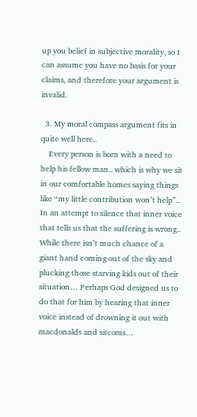up you belief in subjective morality, so I can assume you have no basis for your claims, and therefore your argument is invalid.

  3. My moral compass argument fits in quite well here..
    Every person is born with a need to help his fellow man.. which is why we sit in our comfortable homes saying things like “my little contribution won’t help”.. In an attempt to silence that inner voice that tells us that the suffering is wrong.. While there isn’t much chance of a giant hand coming out of the sky and plucking those starving kids out of their situation… Perhaps God designed us to do that for him by hearing that inner voice instead of drowning it out with macdonalds and sitcoms…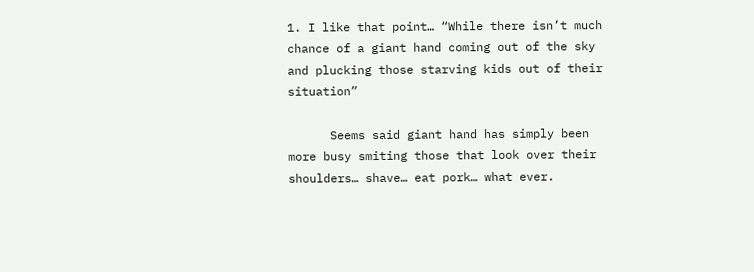1. I like that point… “While there isn’t much chance of a giant hand coming out of the sky and plucking those starving kids out of their situation”

      Seems said giant hand has simply been more busy smiting those that look over their shoulders… shave… eat pork… what ever.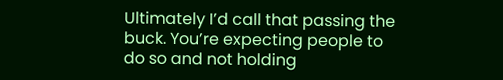Ultimately I’d call that passing the buck. You’re expecting people to do so and not holding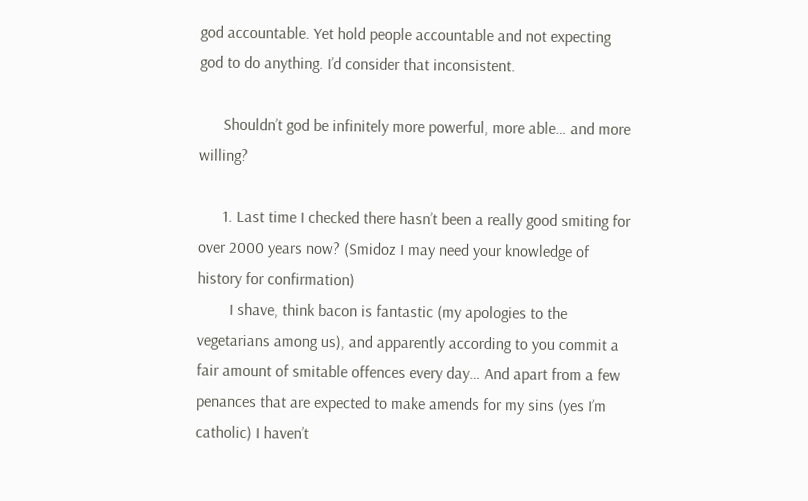god accountable. Yet hold people accountable and not expecting god to do anything. I’d consider that inconsistent.

      Shouldn’t god be infinitely more powerful, more able… and more willing?

      1. Last time I checked there hasn’t been a really good smiting for over 2000 years now? (Smidoz I may need your knowledge of history for confirmation)
        I shave, think bacon is fantastic (my apologies to the vegetarians among us), and apparently according to you commit a fair amount of smitable offences every day… And apart from a few penances that are expected to make amends for my sins (yes I’m catholic) I haven’t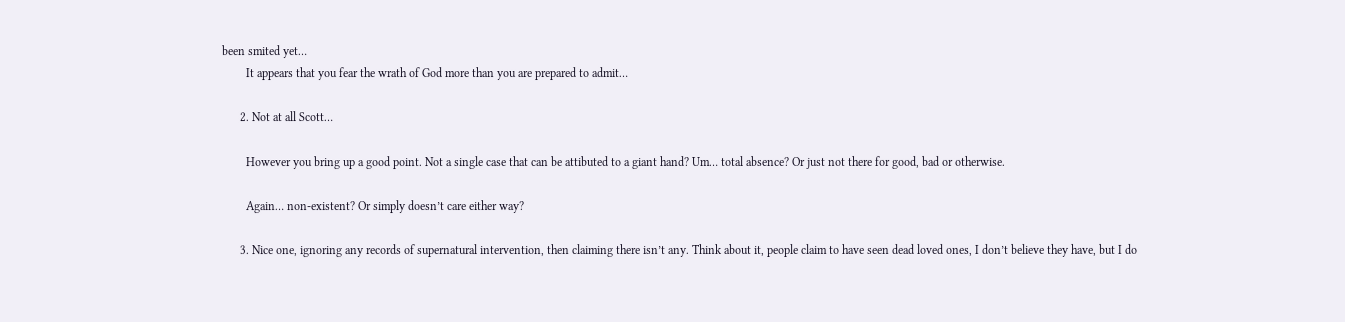been smited yet…
        It appears that you fear the wrath of God more than you are prepared to admit…

      2. Not at all Scott…

        However you bring up a good point. Not a single case that can be attibuted to a giant hand? Um… total absence? Or just not there for good, bad or otherwise.

        Again… non-existent? Or simply doesn’t care either way?

      3. Nice one, ignoring any records of supernatural intervention, then claiming there isn’t any. Think about it, people claim to have seen dead loved ones, I don’t believe they have, but I do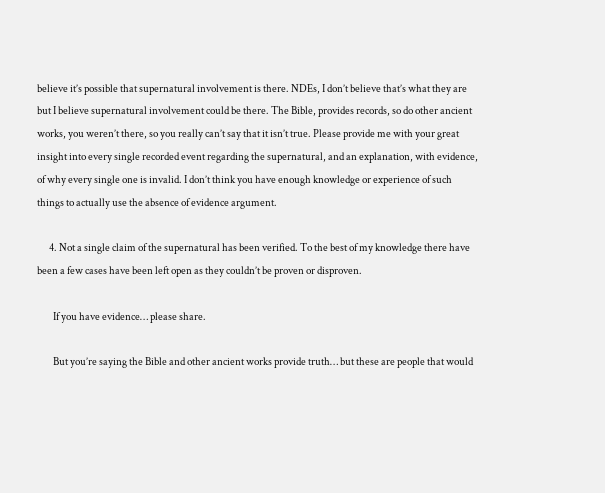believe it’s possible that supernatural involvement is there. NDEs, I don’t believe that’s what they are but I believe supernatural involvement could be there. The Bible, provides records, so do other ancient works, you weren’t there, so you really can’t say that it isn’t true. Please provide me with your great insight into every single recorded event regarding the supernatural, and an explanation, with evidence, of why every single one is invalid. I don’t think you have enough knowledge or experience of such things to actually use the absence of evidence argument.

      4. Not a single claim of the supernatural has been verified. To the best of my knowledge there have been a few cases have been left open as they couldn’t be proven or disproven.

        If you have evidence… please share.

        But you’re saying the Bible and other ancient works provide truth… but these are people that would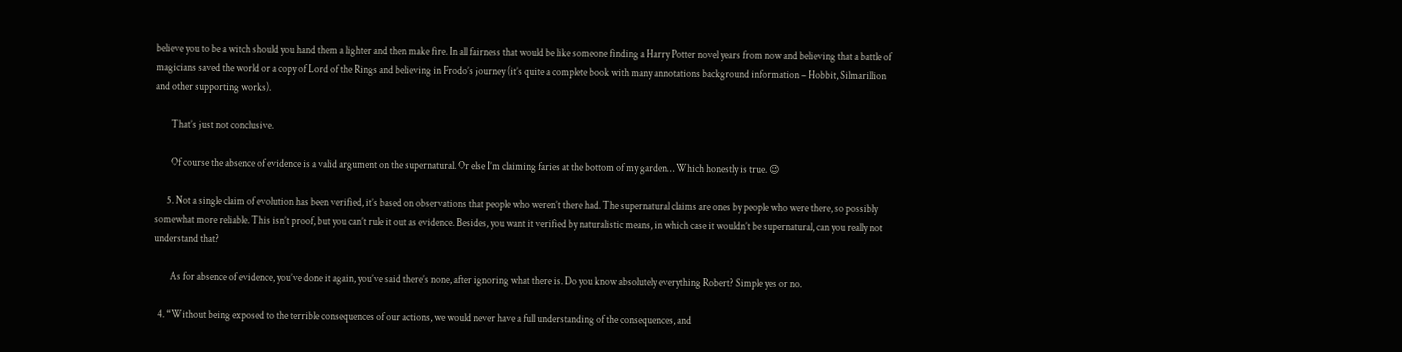believe you to be a witch should you hand them a lighter and then make fire. In all fairness that would be like someone finding a Harry Potter novel years from now and believing that a battle of magicians saved the world or a copy of Lord of the Rings and believing in Frodo’s journey (it’s quite a complete book with many annotations background information – Hobbit, Silmarillion and other supporting works).

        That’s just not conclusive.

        Of course the absence of evidence is a valid argument on the supernatural. Or else I’m claiming faries at the bottom of my garden… Which honestly is true. 😉

      5. Not a single claim of evolution has been verified, it’s based on observations that people who weren’t there had. The supernatural claims are ones by people who were there, so possibly somewhat more reliable. This isn’t proof, but you can’t rule it out as evidence. Besides, you want it verified by naturalistic means, in which case it wouldn’t be supernatural, can you really not understand that?

        As for absence of evidence, you’ve done it again, you’ve said there’s none, after ignoring what there is. Do you know absolutely everything Robert? Simple yes or no.

  4. “Without being exposed to the terrible consequences of our actions, we would never have a full understanding of the consequences, and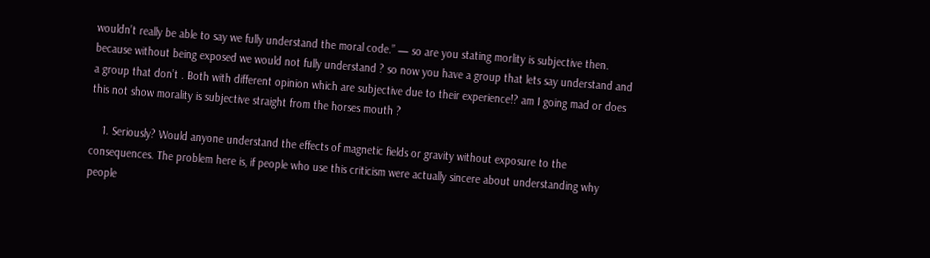wouldn’t really be able to say we fully understand the moral code.” — so are you stating morlity is subjective then. because without being exposed we would not fully understand ? so now you have a group that lets say understand and a group that don’t . Both with different opinion which are subjective due to their experience!? am I going mad or does this not show morality is subjective straight from the horses mouth ?

    1. Seriously? Would anyone understand the effects of magnetic fields or gravity without exposure to the consequences. The problem here is, if people who use this criticism were actually sincere about understanding why people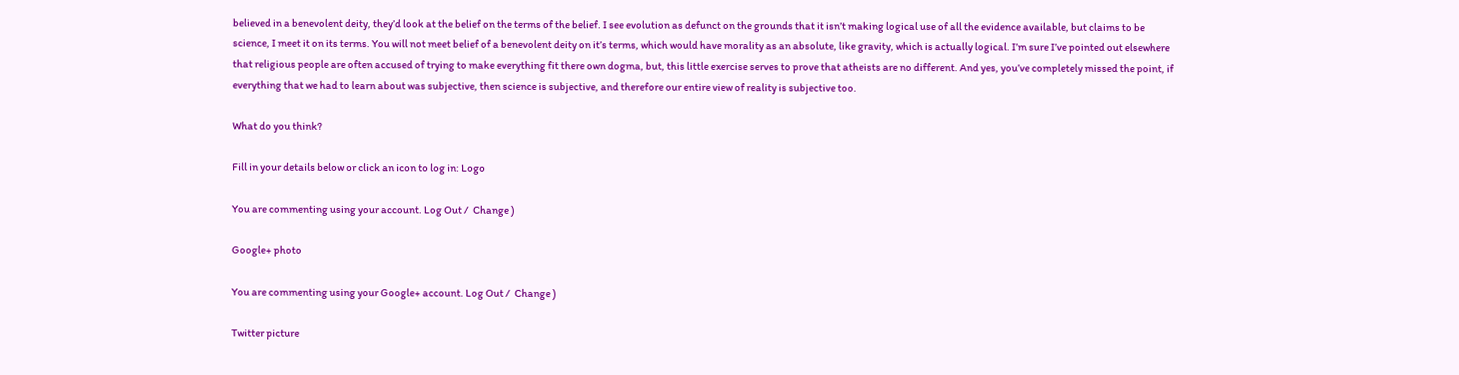believed in a benevolent deity, they’d look at the belief on the terms of the belief. I see evolution as defunct on the grounds that it isn’t making logical use of all the evidence available, but claims to be science, I meet it on its terms. You will not meet belief of a benevolent deity on it’s terms, which would have morality as an absolute, like gravity, which is actually logical. I’m sure I’ve pointed out elsewhere that religious people are often accused of trying to make everything fit there own dogma, but, this little exercise serves to prove that atheists are no different. And yes, you’ve completely missed the point, if everything that we had to learn about was subjective, then science is subjective, and therefore our entire view of reality is subjective too.

What do you think?

Fill in your details below or click an icon to log in: Logo

You are commenting using your account. Log Out /  Change )

Google+ photo

You are commenting using your Google+ account. Log Out /  Change )

Twitter picture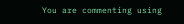You are commenting using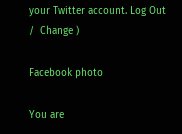your Twitter account. Log Out /  Change )

Facebook photo

You are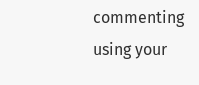commenting using your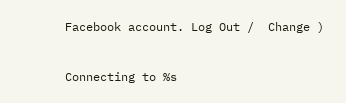Facebook account. Log Out /  Change )


Connecting to %s